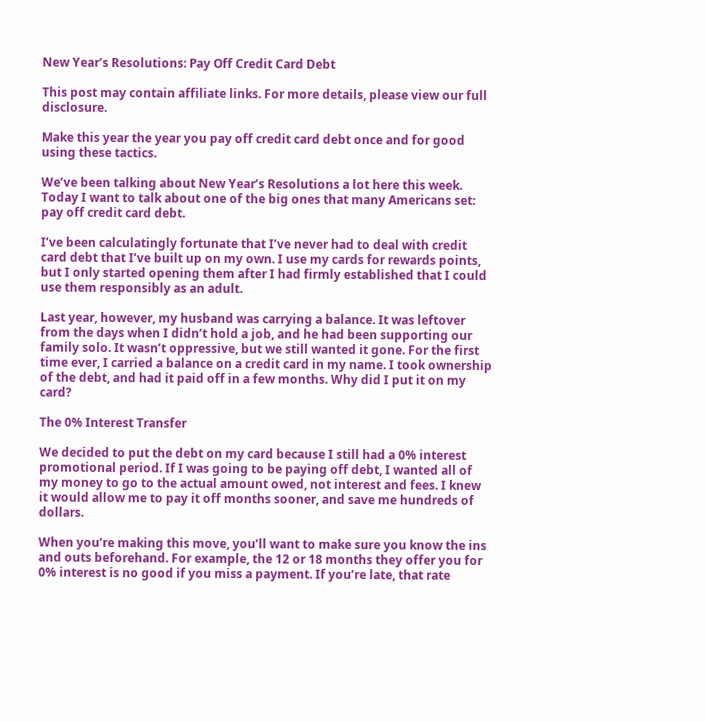New Year’s Resolutions: Pay Off Credit Card Debt

This post may contain affiliate links. For more details, please view our full disclosure.

Make this year the year you pay off credit card debt once and for good using these tactics.

We’ve been talking about New Year’s Resolutions a lot here this week. Today I want to talk about one of the big ones that many Americans set: pay off credit card debt.

I’ve been calculatingly fortunate that I’ve never had to deal with credit card debt that I’ve built up on my own. I use my cards for rewards points, but I only started opening them after I had firmly established that I could use them responsibly as an adult.

Last year, however, my husband was carrying a balance. It was leftover from the days when I didn’t hold a job, and he had been supporting our family solo. It wasn’t oppressive, but we still wanted it gone. For the first time ever, I carried a balance on a credit card in my name. I took ownership of the debt, and had it paid off in a few months. Why did I put it on my card?

The 0% Interest Transfer

We decided to put the debt on my card because I still had a 0% interest promotional period. If I was going to be paying off debt, I wanted all of my money to go to the actual amount owed, not interest and fees. I knew it would allow me to pay it off months sooner, and save me hundreds of dollars.

When you’re making this move, you’ll want to make sure you know the ins and outs beforehand. For example, the 12 or 18 months they offer you for 0% interest is no good if you miss a payment. If you’re late, that rate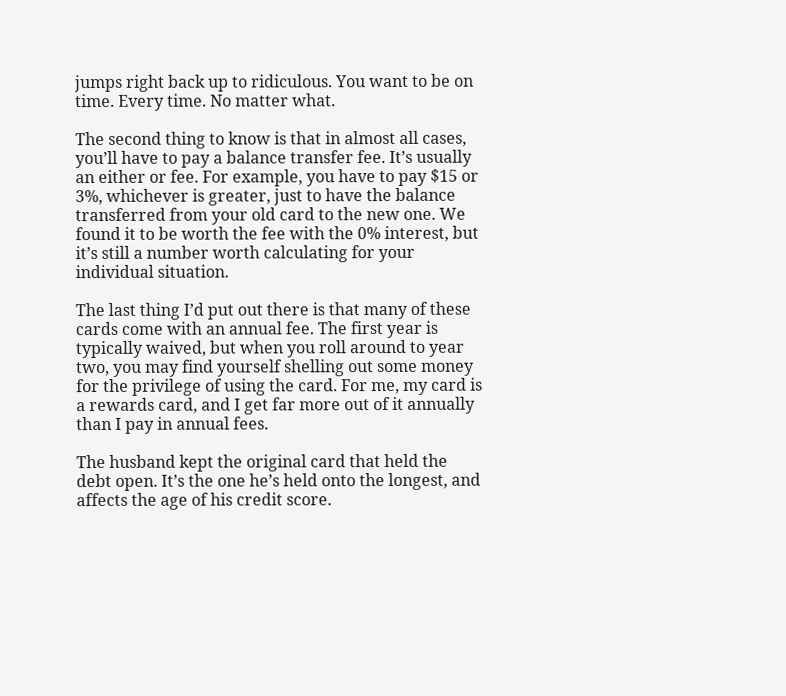jumps right back up to ridiculous. You want to be on time. Every time. No matter what.

The second thing to know is that in almost all cases, you’ll have to pay a balance transfer fee. It’s usually an either or fee. For example, you have to pay $15 or 3%, whichever is greater, just to have the balance transferred from your old card to the new one. We found it to be worth the fee with the 0% interest, but it’s still a number worth calculating for your individual situation.

The last thing I’d put out there is that many of these cards come with an annual fee. The first year is typically waived, but when you roll around to year two, you may find yourself shelling out some money for the privilege of using the card. For me, my card is a rewards card, and I get far more out of it annually than I pay in annual fees.

The husband kept the original card that held the debt open. It’s the one he’s held onto the longest, and affects the age of his credit score.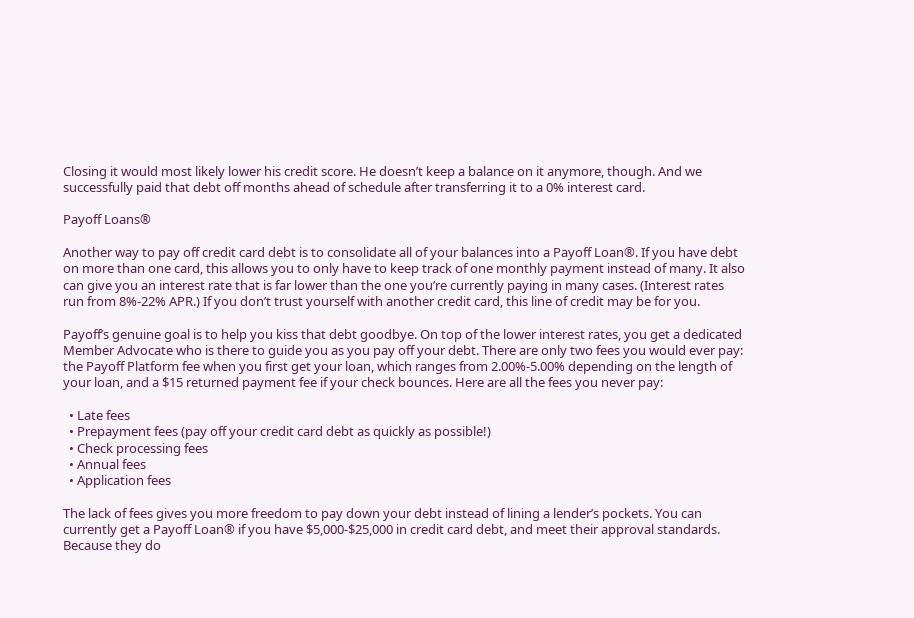Closing it would most likely lower his credit score. He doesn’t keep a balance on it anymore, though. And we successfully paid that debt off months ahead of schedule after transferring it to a 0% interest card.

Payoff Loans®

Another way to pay off credit card debt is to consolidate all of your balances into a Payoff Loan®. If you have debt on more than one card, this allows you to only have to keep track of one monthly payment instead of many. It also can give you an interest rate that is far lower than the one you’re currently paying in many cases. (Interest rates run from 8%-22% APR.) If you don’t trust yourself with another credit card, this line of credit may be for you.

Payoff’s genuine goal is to help you kiss that debt goodbye. On top of the lower interest rates, you get a dedicated Member Advocate who is there to guide you as you pay off your debt. There are only two fees you would ever pay: the Payoff Platform fee when you first get your loan, which ranges from 2.00%-5.00% depending on the length of your loan, and a $15 returned payment fee if your check bounces. Here are all the fees you never pay:

  • Late fees
  • Prepayment fees (pay off your credit card debt as quickly as possible!)
  • Check processing fees
  • Annual fees
  • Application fees

The lack of fees gives you more freedom to pay down your debt instead of lining a lender’s pockets. You can currently get a Payoff Loan® if you have $5,000-$25,000 in credit card debt, and meet their approval standards. Because they do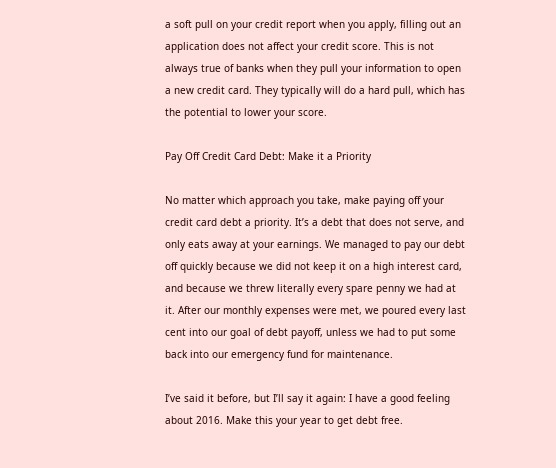a soft pull on your credit report when you apply, filling out an application does not affect your credit score. This is not always true of banks when they pull your information to open a new credit card. They typically will do a hard pull, which has the potential to lower your score.

Pay Off Credit Card Debt: Make it a Priority

No matter which approach you take, make paying off your credit card debt a priority. It’s a debt that does not serve, and only eats away at your earnings. We managed to pay our debt off quickly because we did not keep it on a high interest card, and because we threw literally every spare penny we had at it. After our monthly expenses were met, we poured every last cent into our goal of debt payoff, unless we had to put some back into our emergency fund for maintenance.

I’ve said it before, but I’ll say it again: I have a good feeling about 2016. Make this your year to get debt free.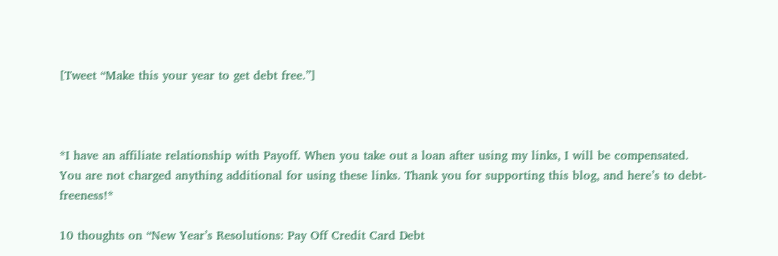[Tweet “Make this your year to get debt free.”]



*I have an affiliate relationship with Payoff. When you take out a loan after using my links, I will be compensated. You are not charged anything additional for using these links. Thank you for supporting this blog, and here’s to debt-freeness!*

10 thoughts on “New Year’s Resolutions: Pay Off Credit Card Debt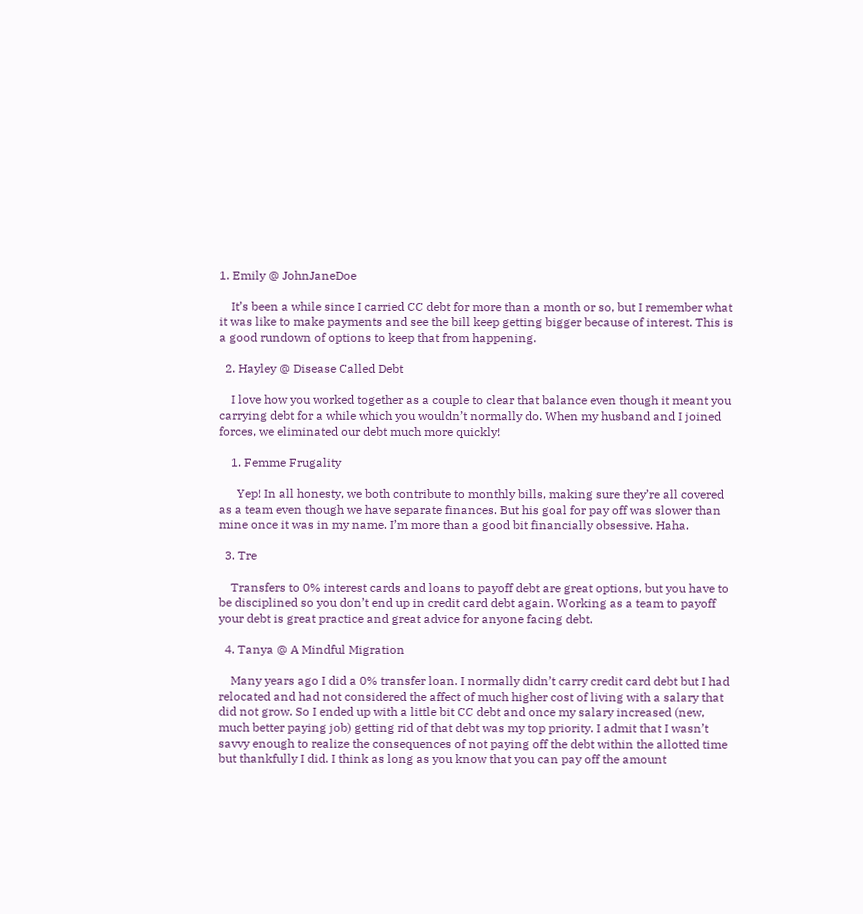1. Emily @ JohnJaneDoe

    It’s been a while since I carried CC debt for more than a month or so, but I remember what it was like to make payments and see the bill keep getting bigger because of interest. This is a good rundown of options to keep that from happening.

  2. Hayley @ Disease Called Debt

    I love how you worked together as a couple to clear that balance even though it meant you carrying debt for a while which you wouldn’t normally do. When my husband and I joined forces, we eliminated our debt much more quickly!

    1. Femme Frugality

      Yep! In all honesty, we both contribute to monthly bills, making sure they’re all covered as a team even though we have separate finances. But his goal for pay off was slower than mine once it was in my name. I’m more than a good bit financially obsessive. Haha.

  3. Tre

    Transfers to 0% interest cards and loans to payoff debt are great options, but you have to be disciplined so you don’t end up in credit card debt again. Working as a team to payoff your debt is great practice and great advice for anyone facing debt.

  4. Tanya @ A Mindful Migration

    Many years ago I did a 0% transfer loan. I normally didn’t carry credit card debt but I had relocated and had not considered the affect of much higher cost of living with a salary that did not grow. So I ended up with a little bit CC debt and once my salary increased (new, much better paying job) getting rid of that debt was my top priority. I admit that I wasn’t savvy enough to realize the consequences of not paying off the debt within the allotted time but thankfully I did. I think as long as you know that you can pay off the amount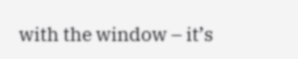with the window – it’s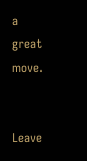a great move.


Leave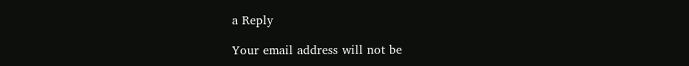a Reply

Your email address will not be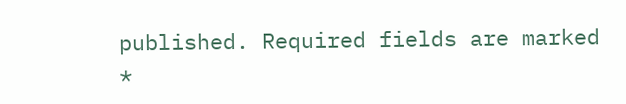published. Required fields are marked *